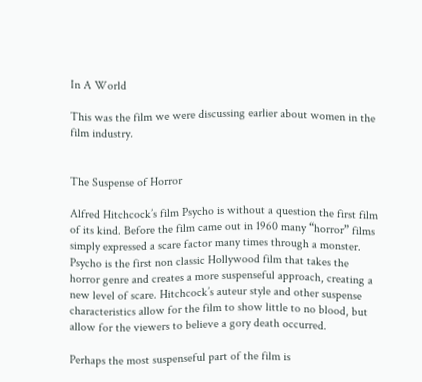In A World

This was the film we were discussing earlier about women in the film industry.


The Suspense of Horror

Alfred Hitchcock’s film Psycho is without a question the first film of its kind. Before the film came out in 1960 many “horror” films simply expressed a scare factor many times through a monster. Psycho is the first non classic Hollywood film that takes the horror genre and creates a more suspenseful approach, creating a new level of scare. Hitchcock’s auteur style and other suspense characteristics allow for the film to show little to no blood, but allow for the viewers to believe a gory death occurred.

Perhaps the most suspenseful part of the film is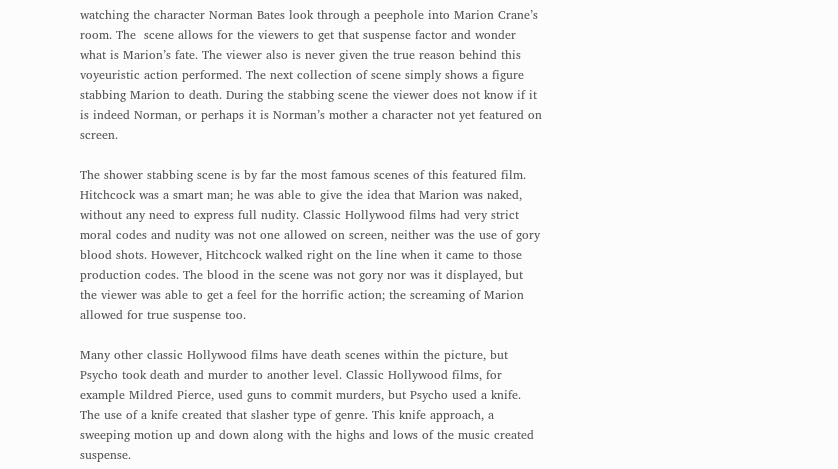watching the character Norman Bates look through a peephole into Marion Crane’s room. The  scene allows for the viewers to get that suspense factor and wonder what is Marion’s fate. The viewer also is never given the true reason behind this voyeuristic action performed. The next collection of scene simply shows a figure stabbing Marion to death. During the stabbing scene the viewer does not know if it is indeed Norman, or perhaps it is Norman’s mother a character not yet featured on screen.

The shower stabbing scene is by far the most famous scenes of this featured film. Hitchcock was a smart man; he was able to give the idea that Marion was naked, without any need to express full nudity. Classic Hollywood films had very strict moral codes and nudity was not one allowed on screen, neither was the use of gory blood shots. However, Hitchcock walked right on the line when it came to those production codes. The blood in the scene was not gory nor was it displayed, but the viewer was able to get a feel for the horrific action; the screaming of Marion allowed for true suspense too.

Many other classic Hollywood films have death scenes within the picture, but Psycho took death and murder to another level. Classic Hollywood films, for example Mildred Pierce, used guns to commit murders, but Psycho used a knife. The use of a knife created that slasher type of genre. This knife approach, a sweeping motion up and down along with the highs and lows of the music created suspense.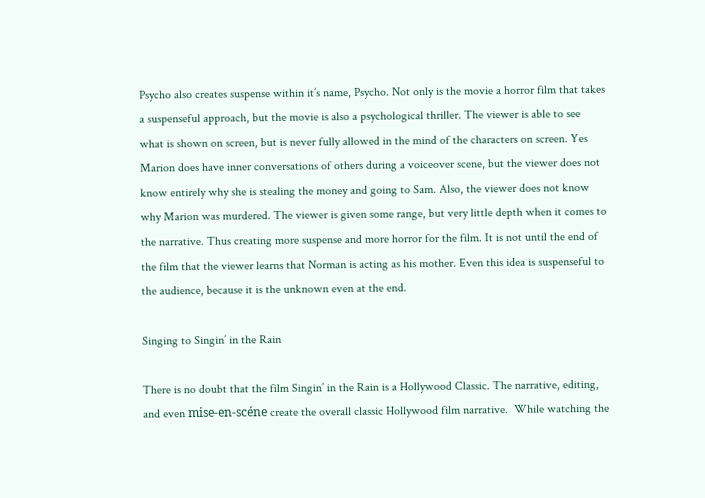Psycho also creates suspense within it’s name, Psycho. Not only is the movie a horror film that takes a suspenseful approach, but the movie is also a psychological thriller. The viewer is able to see what is shown on screen, but is never fully allowed in the mind of the characters on screen. Yes Marion does have inner conversations of others during a voiceover scene, but the viewer does not know entirely why she is stealing the money and going to Sam. Also, the viewer does not know why Marion was murdered. The viewer is given some range, but very little depth when it comes to the narrative. Thus creating more suspense and more horror for the film. It is not until the end of the film that the viewer learns that Norman is acting as his mother. Even this idea is suspenseful to the audience, because it is the unknown even at the end.

Singing to Singin’ in the Rain

There is no doubt that the film Singin’ in the Rain is a Hollywood Classic. The narrative, editing, and even mise-en-scéne create the overall classic Hollywood film narrative.  While watching the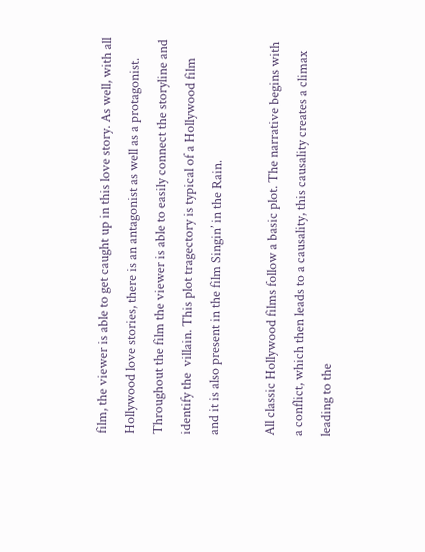film, the viewer is able to get caught up in this love story. As well, with all Hollywood love stories, there is an antagonist as well as a protagonist. Throughout the film the viewer is able to easily connect the storyline and identify the  villain. This plot tragectory is typical of a Hollywood film and it is also present in the film Singin’ in the Rain.

All classic Hollywood films follow a basic plot. The narrative begins with a conflict, which then leads to a causality, this causality creates a climax leading to the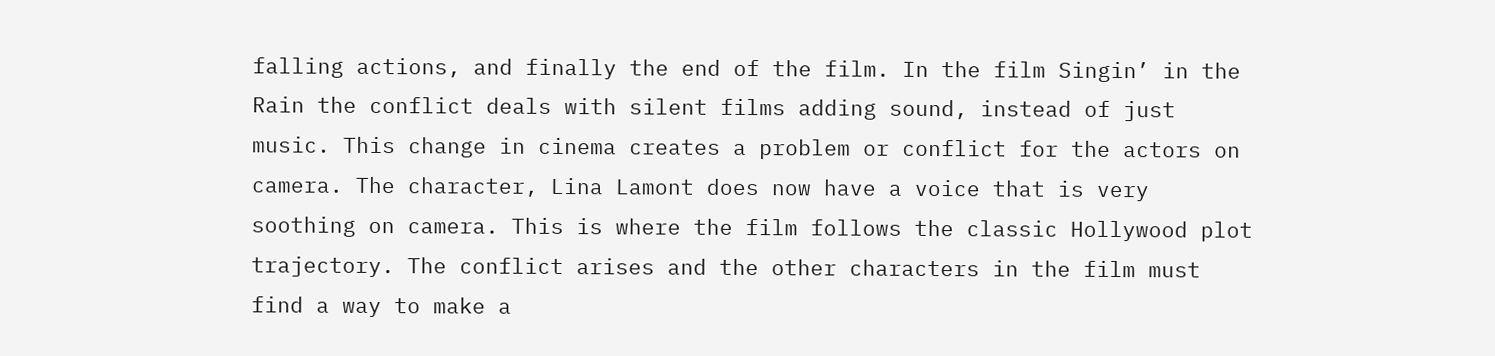falling actions, and finally the end of the film. In the film Singin’ in the Rain the conflict deals with silent films adding sound, instead of just music. This change in cinema creates a problem or conflict for the actors on camera. The character, Lina Lamont does now have a voice that is very soothing on camera. This is where the film follows the classic Hollywood plot trajectory. The conflict arises and the other characters in the film must find a way to make a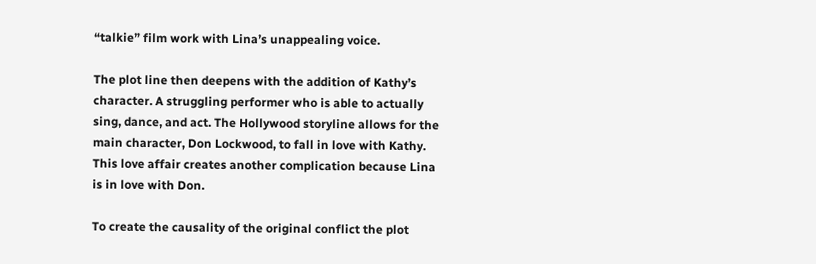“talkie” film work with Lina’s unappealing voice.

The plot line then deepens with the addition of Kathy’s character. A struggling performer who is able to actually sing, dance, and act. The Hollywood storyline allows for the main character, Don Lockwood, to fall in love with Kathy. This love affair creates another complication because Lina is in love with Don.

To create the causality of the original conflict the plot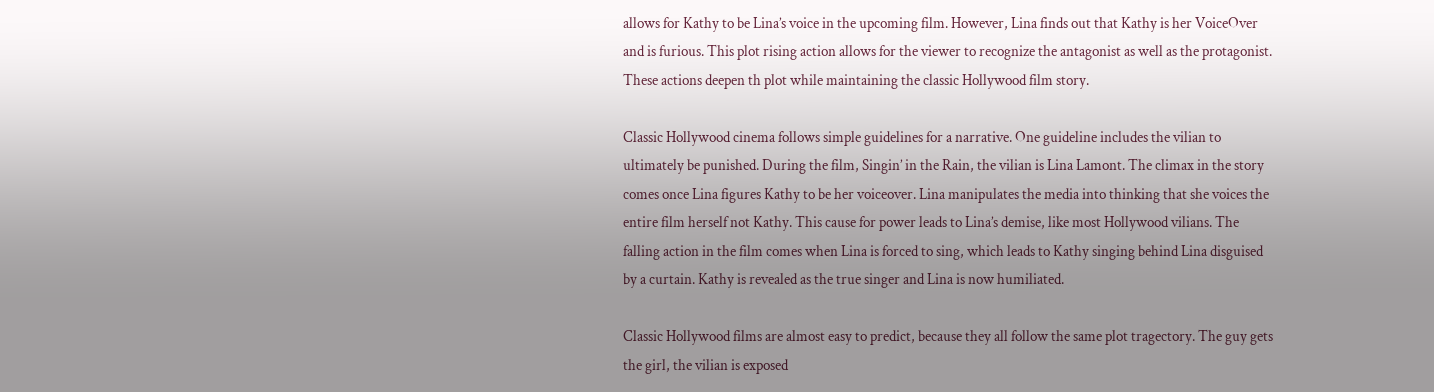allows for Kathy to be Lina’s voice in the upcoming film. However, Lina finds out that Kathy is her VoiceOver and is furious. This plot rising action allows for the viewer to recognize the antagonist as well as the protagonist. These actions deepen th plot while maintaining the classic Hollywood film story.

Classic Hollywood cinema follows simple guidelines for a narrative. One guideline includes the vilian to ultimately be punished. During the film, Singin’ in the Rain, the vilian is Lina Lamont. The climax in the story comes once Lina figures Kathy to be her voiceover. Lina manipulates the media into thinking that she voices the entire film herself not Kathy. This cause for power leads to Lina’s demise, like most Hollywood vilians. The falling action in the film comes when Lina is forced to sing, which leads to Kathy singing behind Lina disguised by a curtain. Kathy is revealed as the true singer and Lina is now humiliated.

Classic Hollywood films are almost easy to predict, because they all follow the same plot tragectory. The guy gets the girl, the vilian is exposed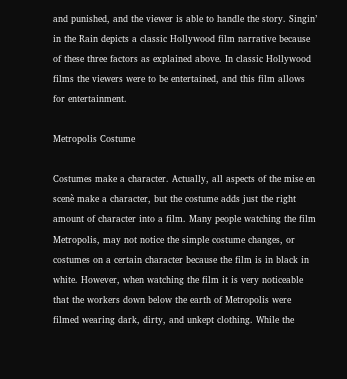and punished, and the viewer is able to handle the story. Singin’ in the Rain depicts a classic Hollywood film narrative because of these three factors as explained above. In classic Hollywood films the viewers were to be entertained, and this film allows for entertainment.

Metropolis Costume

Costumes make a character. Actually, all aspects of the mise en scenè make a character, but the costume adds just the right amount of character into a film. Many people watching the film Metropolis, may not notice the simple costume changes, or costumes on a certain character because the film is in black in white. However, when watching the film it is very noticeable that the workers down below the earth of Metropolis were filmed wearing dark, dirty, and unkept clothing. While the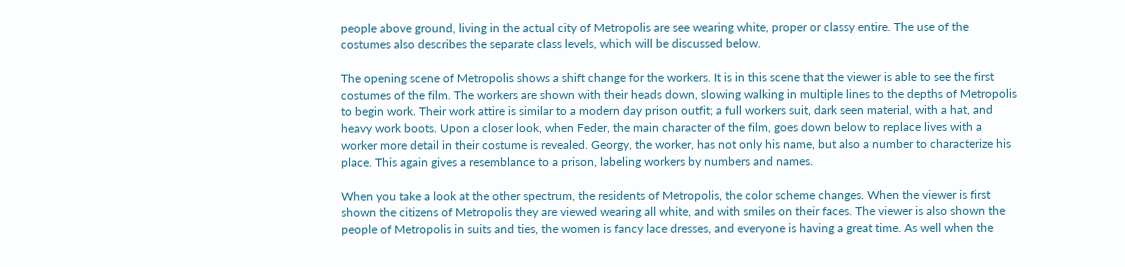people above ground, living in the actual city of Metropolis are see wearing white, proper or classy entire. The use of the costumes also describes the separate class levels, which will be discussed below.

The opening scene of Metropolis shows a shift change for the workers. It is in this scene that the viewer is able to see the first costumes of the film. The workers are shown with their heads down, slowing walking in multiple lines to the depths of Metropolis to begin work. Their work attire is similar to a modern day prison outfit; a full workers suit, dark seen material, with a hat, and heavy work boots. Upon a closer look, when Feder, the main character of the film, goes down below to replace lives with a worker more detail in their costume is revealed. Georgy, the worker, has not only his name, but also a number to characterize his place. This again gives a resemblance to a prison, labeling workers by numbers and names.

When you take a look at the other spectrum, the residents of Metropolis, the color scheme changes. When the viewer is first shown the citizens of Metropolis they are viewed wearing all white, and with smiles on their faces. The viewer is also shown the people of Metropolis in suits and ties, the women is fancy lace dresses, and everyone is having a great time. As well when the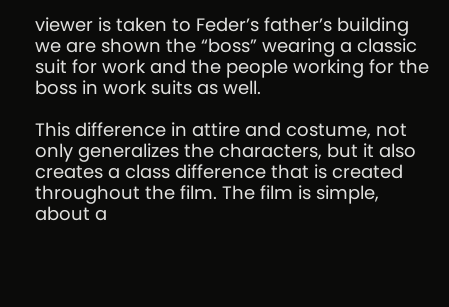viewer is taken to Feder’s father’s building we are shown the “boss” wearing a classic suit for work and the people working for the boss in work suits as well.

This difference in attire and costume, not only generalizes the characters, but it also creates a class difference that is created throughout the film. The film is simple, about a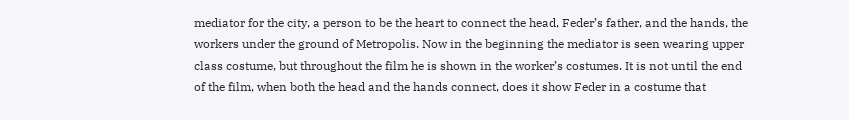mediator for the city, a person to be the heart to connect the head, Feder’s father, and the hands, the workers under the ground of Metropolis. Now in the beginning the mediator is seen wearing upper class costume, but throughout the film he is shown in the worker’s costumes. It is not until the end of the film, when both the head and the hands connect, does it show Feder in a costume that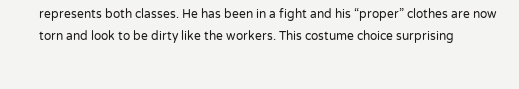represents both classes. He has been in a fight and his “proper” clothes are now torn and look to be dirty like the workers. This costume choice surprising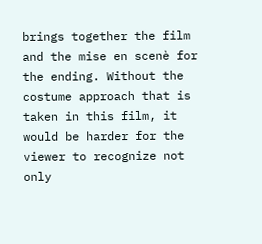brings together the film and the mise en scenè for the ending. Without the costume approach that is taken in this film, it would be harder for the viewer to recognize not only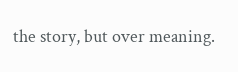the story, but over meaning.